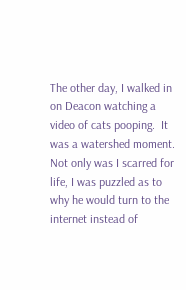The other day, I walked in on Deacon watching a video of cats pooping.  It was a watershed moment.  Not only was I scarred for life, I was puzzled as to why he would turn to the internet instead of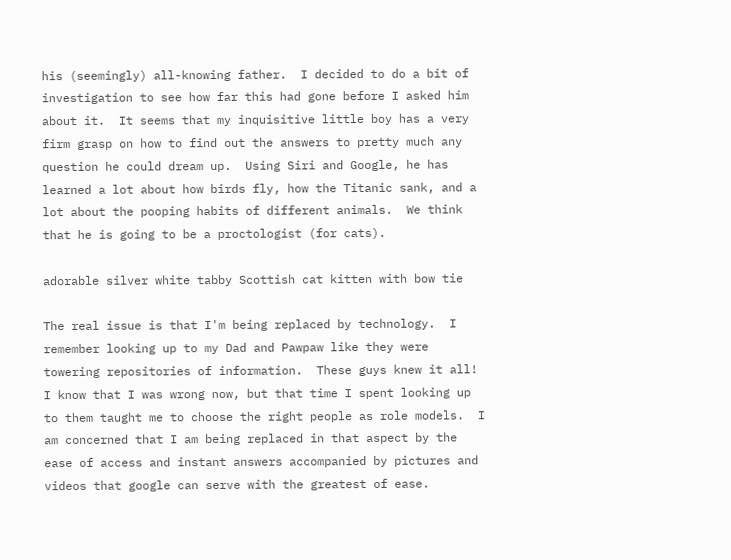his (seemingly) all-knowing father.  I decided to do a bit of investigation to see how far this had gone before I asked him about it.  It seems that my inquisitive little boy has a very firm grasp on how to find out the answers to pretty much any question he could dream up.  Using Siri and Google, he has learned a lot about how birds fly, how the Titanic sank, and a lot about the pooping habits of different animals.  We think that he is going to be a proctologist (for cats).

adorable silver white tabby Scottish cat kitten with bow tie

The real issue is that I'm being replaced by technology.  I remember looking up to my Dad and Pawpaw like they were towering repositories of information.  These guys knew it all!  I know that I was wrong now, but that time I spent looking up to them taught me to choose the right people as role models.  I am concerned that I am being replaced in that aspect by the ease of access and instant answers accompanied by pictures and videos that google can serve with the greatest of ease.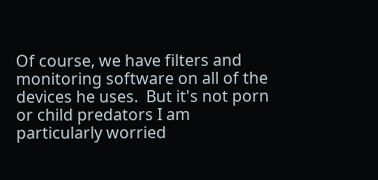Of course, we have filters and monitoring software on all of the devices he uses.  But it's not porn or child predators I am particularly worried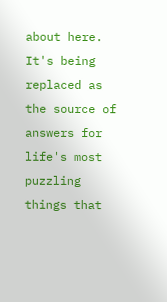about here.  It's being replaced as the source of answers for life's most puzzling things that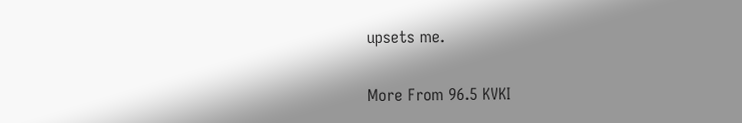upsets me.

More From 96.5 KVKI